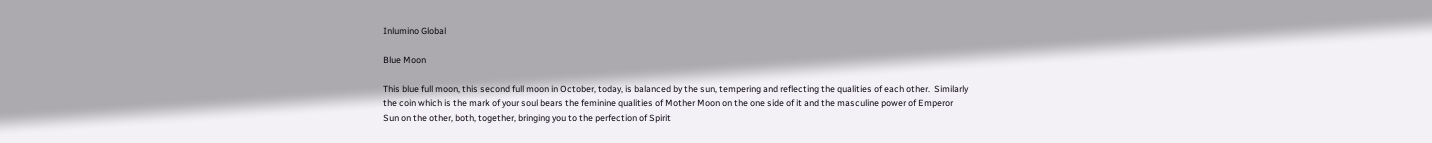Inlumino Global

Blue Moon

This blue full moon, this second full moon in October, today, is balanced by the sun, tempering and reflecting the qualities of each other.  Similarly the coin which is the mark of your soul bears the feminine qualities of Mother Moon on the one side of it and the masculine power of Emperor Sun on the other, both, together, bringing you to the perfection of Spirit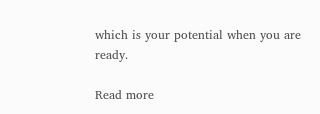which is your potential when you are ready.

Read more